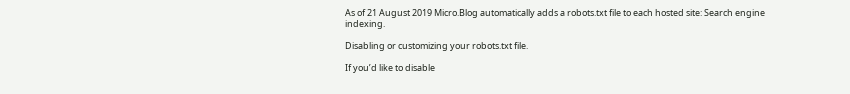As of 21 August 2019 Micro.Blog automatically adds a robots.txt file to each hosted site: Search engine indexing.

Disabling or customizing your robots.txt file.

If you’d like to disable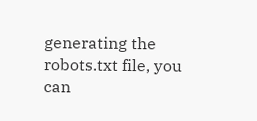generating the robots.txt file, you can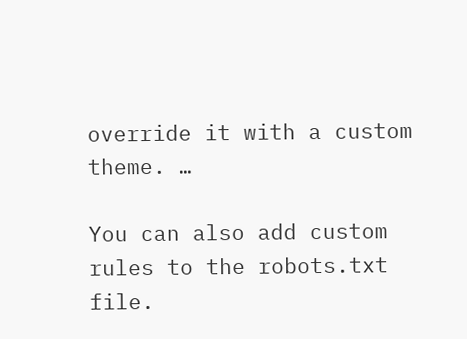override it with a custom theme. …

You can also add custom rules to the robots.txt file.